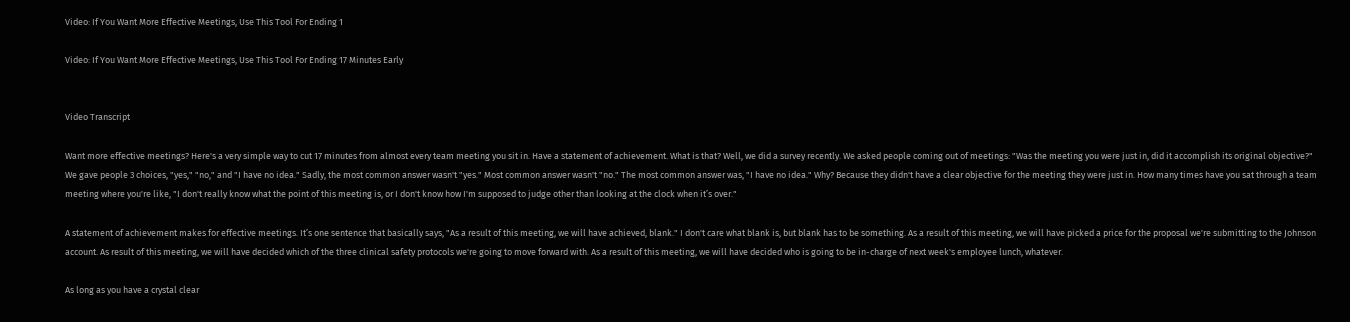Video: If You Want More Effective Meetings, Use This Tool For Ending 1

Video: If You Want More Effective Meetings, Use This Tool For Ending 17 Minutes Early


Video Transcript

Want more effective meetings? Here's a very simple way to cut 17 minutes from almost every team meeting you sit in. Have a statement of achievement. What is that? Well, we did a survey recently. We asked people coming out of meetings: "Was the meeting you were just in, did it accomplish its original objective?" We gave people 3 choices, "yes," "no," and "I have no idea." Sadly, the most common answer wasn't "yes." Most common answer wasn't "no." The most common answer was, "I have no idea." Why? Because they didn't have a clear objective for the meeting they were just in. How many times have you sat through a team meeting where you're like, "I don't really know what the point of this meeting is, or I don't know how I'm supposed to judge other than looking at the clock when it’s over."

A statement of achievement makes for effective meetings. It’s one sentence that basically says, "As a result of this meeting, we will have achieved, blank." I don't care what blank is, but blank has to be something. As a result of this meeting, we will have picked a price for the proposal we're submitting to the Johnson account. As result of this meeting, we will have decided which of the three clinical safety protocols we're going to move forward with. As a result of this meeting, we will have decided who is going to be in-charge of next week's employee lunch, whatever.

As long as you have a crystal clear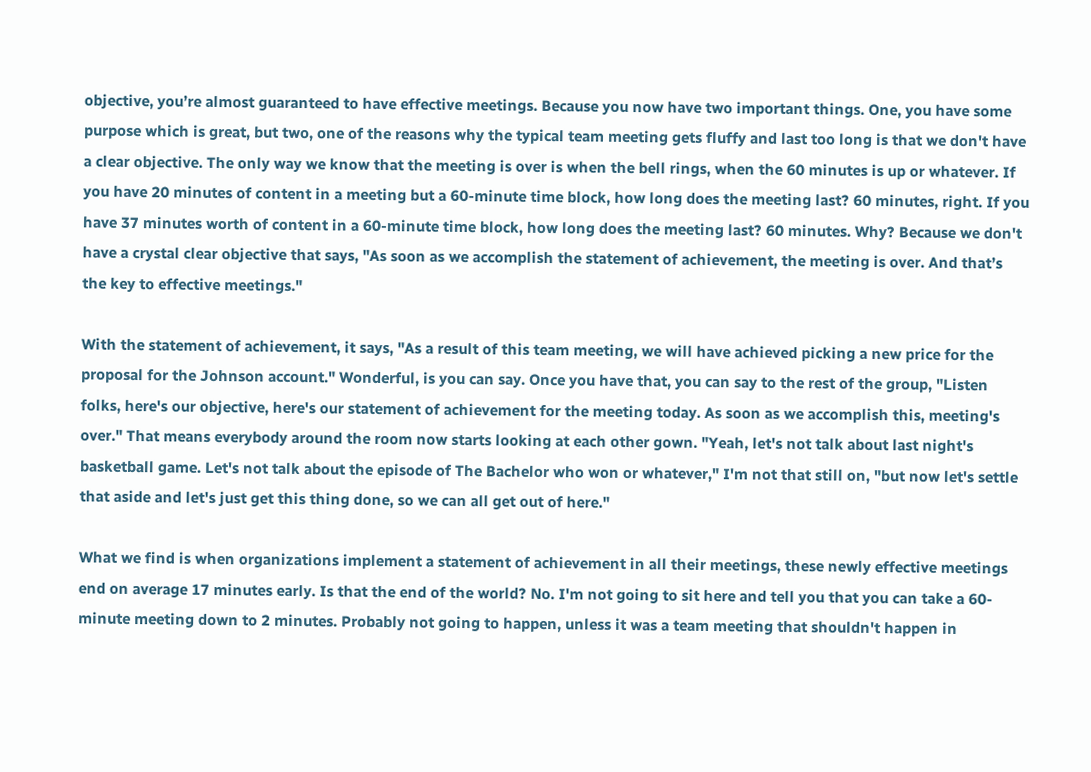objective, you’re almost guaranteed to have effective meetings. Because you now have two important things. One, you have some purpose which is great, but two, one of the reasons why the typical team meeting gets fluffy and last too long is that we don't have a clear objective. The only way we know that the meeting is over is when the bell rings, when the 60 minutes is up or whatever. If you have 20 minutes of content in a meeting but a 60-minute time block, how long does the meeting last? 60 minutes, right. If you have 37 minutes worth of content in a 60-minute time block, how long does the meeting last? 60 minutes. Why? Because we don't have a crystal clear objective that says, "As soon as we accomplish the statement of achievement, the meeting is over. And that’s the key to effective meetings."

With the statement of achievement, it says, "As a result of this team meeting, we will have achieved picking a new price for the proposal for the Johnson account." Wonderful, is you can say. Once you have that, you can say to the rest of the group, "Listen folks, here's our objective, here's our statement of achievement for the meeting today. As soon as we accomplish this, meeting's over." That means everybody around the room now starts looking at each other gown. "Yeah, let's not talk about last night's basketball game. Let's not talk about the episode of The Bachelor who won or whatever," I'm not that still on, "but now let's settle that aside and let's just get this thing done, so we can all get out of here."

What we find is when organizations implement a statement of achievement in all their meetings, these newly effective meetings end on average 17 minutes early. Is that the end of the world? No. I'm not going to sit here and tell you that you can take a 60-minute meeting down to 2 minutes. Probably not going to happen, unless it was a team meeting that shouldn't happen in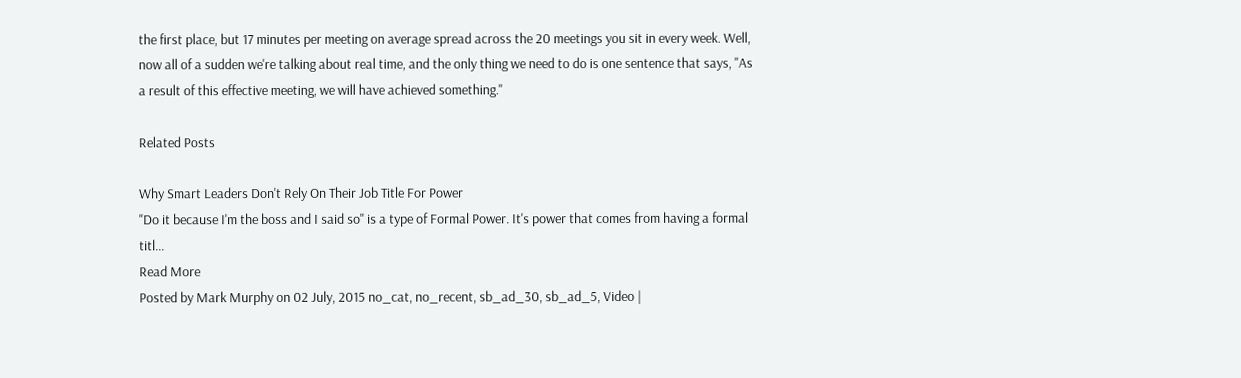the first place, but 17 minutes per meeting on average spread across the 20 meetings you sit in every week. Well, now all of a sudden we're talking about real time, and the only thing we need to do is one sentence that says, "As a result of this effective meeting, we will have achieved something."

Related Posts

Why Smart Leaders Don't Rely On Their Job Title For Power
"Do it because I'm the boss and I said so" is a type of Formal Power. It's power that comes from having a formal titl...
Read More
Posted by Mark Murphy on 02 July, 2015 no_cat, no_recent, sb_ad_30, sb_ad_5, Video |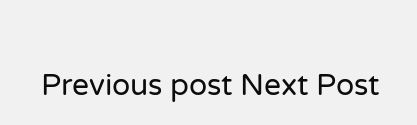Previous post Next Post